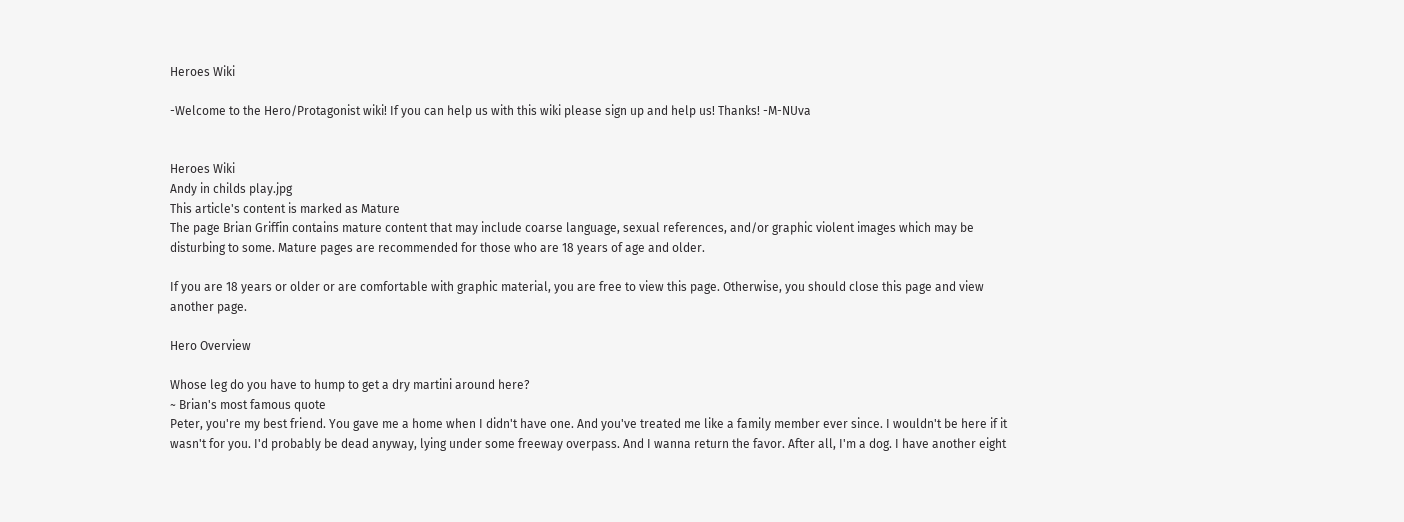Heroes Wiki

-Welcome to the Hero/Protagonist wiki! If you can help us with this wiki please sign up and help us! Thanks! -M-NUva


Heroes Wiki
Andy in childs play.jpg
This article's content is marked as Mature
The page Brian Griffin contains mature content that may include coarse language, sexual references, and/or graphic violent images which may be disturbing to some. Mature pages are recommended for those who are 18 years of age and older.

If you are 18 years or older or are comfortable with graphic material, you are free to view this page. Otherwise, you should close this page and view another page.

Hero Overview

Whose leg do you have to hump to get a dry martini around here?
~ Brian's most famous quote
Peter, you're my best friend. You gave me a home when I didn't have one. And you've treated me like a family member ever since. I wouldn't be here if it wasn't for you. I'd probably be dead anyway, lying under some freeway overpass. And I wanna return the favor. After all, I'm a dog. I have another eight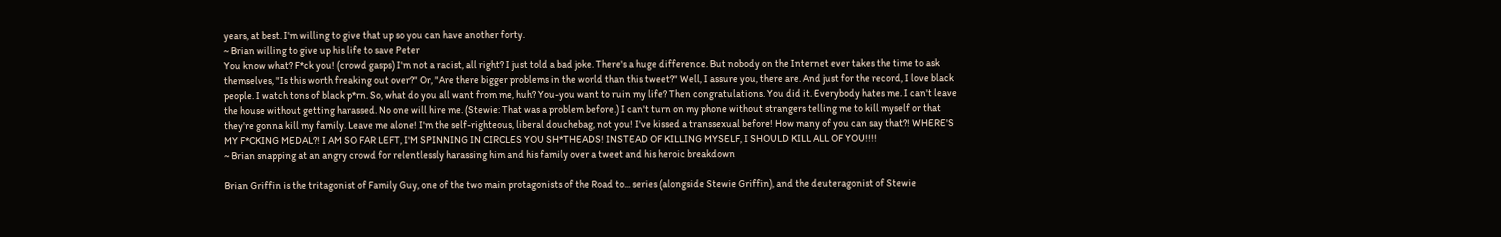years, at best. I'm willing to give that up so you can have another forty.
~ Brian willing to give up his life to save Peter
You know what? F*ck you! (crowd gasps) I'm not a racist, all right? I just told a bad joke. There's a huge difference. But nobody on the Internet ever takes the time to ask themselves, "Is this worth freaking out over?" Or, "Are there bigger problems in the world than this tweet?" Well, I assure you, there are. And just for the record, I love black people. I watch tons of black p*rn. So, what do you all want from me, huh? You-you want to ruin my life? Then congratulations. You did it. Everybody hates me. I can't leave the house without getting harassed. No one will hire me. (Stewie: That was a problem before.) I can't turn on my phone without strangers telling me to kill myself or that they're gonna kill my family. Leave me alone! I'm the self-righteous, liberal douchebag, not you! I've kissed a transsexual before! How many of you can say that?! WHERE'S MY F*CKING MEDAL?! I AM SO FAR LEFT, I'M SPINNING IN CIRCLES YOU SH*THEADS! INSTEAD OF KILLING MYSELF, I SHOULD KILL ALL OF YOU!!!!
~ Brian snapping at an angry crowd for relentlessly harassing him and his family over a tweet and his heroic breakdown

Brian Griffin is the tritagonist of Family Guy, one of the two main protagonists of the Road to... series (alongside Stewie Griffin), and the deuteragonist of Stewie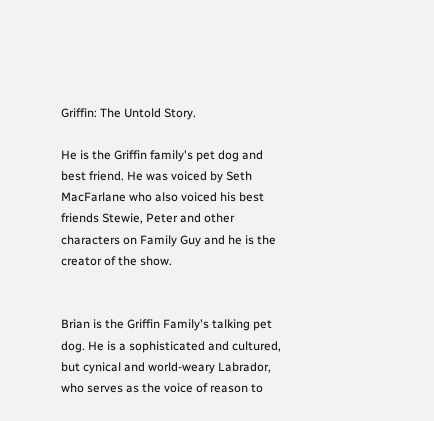Griffin: The Untold Story.

He is the Griffin family's pet dog and best friend. He was voiced by Seth MacFarlane who also voiced his best friends Stewie, Peter and other characters on Family Guy and he is the creator of the show.


Brian is the Griffin Family's talking pet dog. He is a sophisticated and cultured, but cynical and world-weary Labrador, who serves as the voice of reason to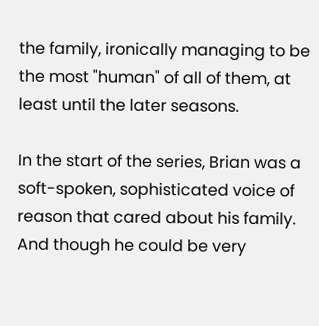the family, ironically managing to be the most "human" of all of them, at least until the later seasons.

In the start of the series, Brian was a soft-spoken, sophisticated voice of reason that cared about his family. And though he could be very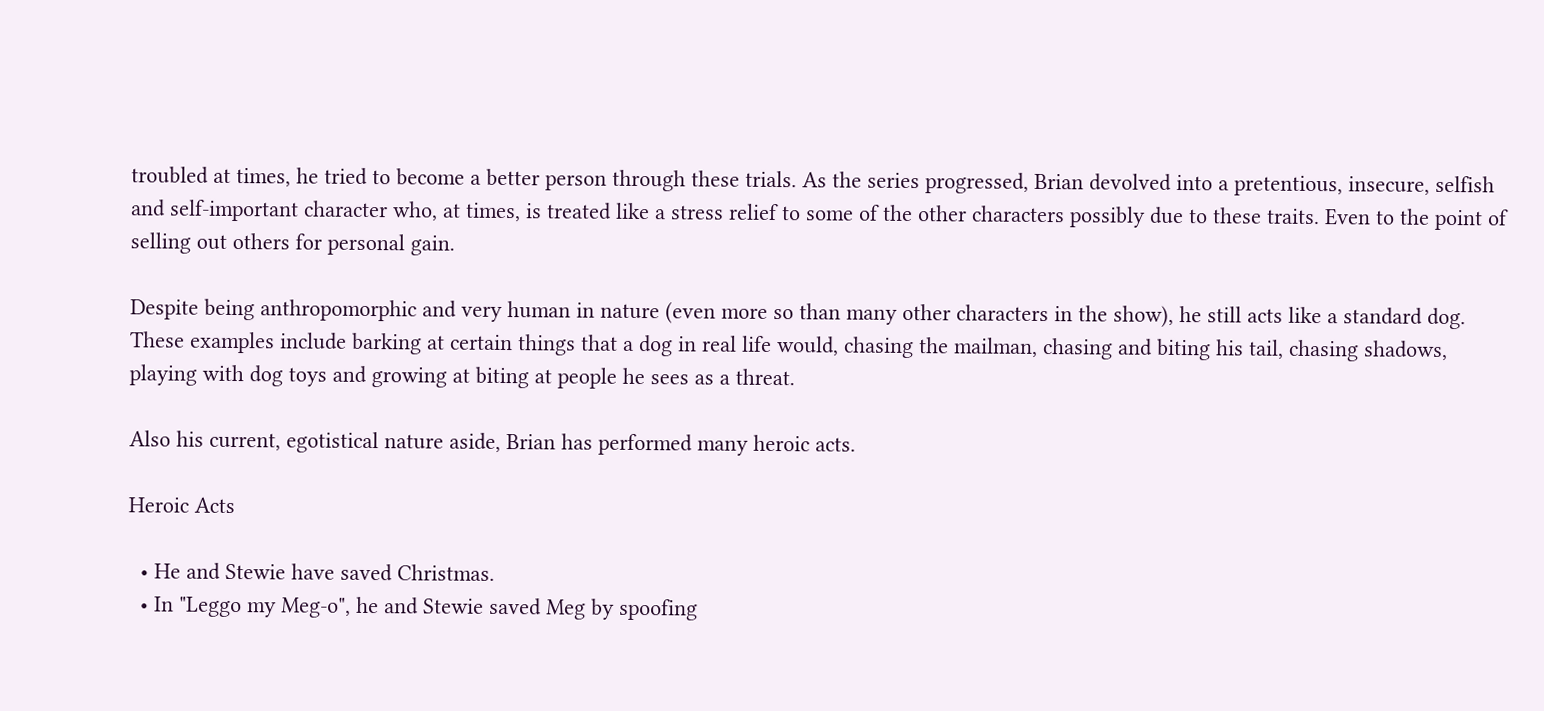troubled at times, he tried to become a better person through these trials. As the series progressed, Brian devolved into a pretentious, insecure, selfish and self-important character who, at times, is treated like a stress relief to some of the other characters possibly due to these traits. Even to the point of selling out others for personal gain.

Despite being anthropomorphic and very human in nature (even more so than many other characters in the show), he still acts like a standard dog. These examples include barking at certain things that a dog in real life would, chasing the mailman, chasing and biting his tail, chasing shadows, playing with dog toys and growing at biting at people he sees as a threat.

Also his current, egotistical nature aside, Brian has performed many heroic acts.

Heroic Acts

  • He and Stewie have saved Christmas.
  • In "Leggo my Meg-o", he and Stewie saved Meg by spoofing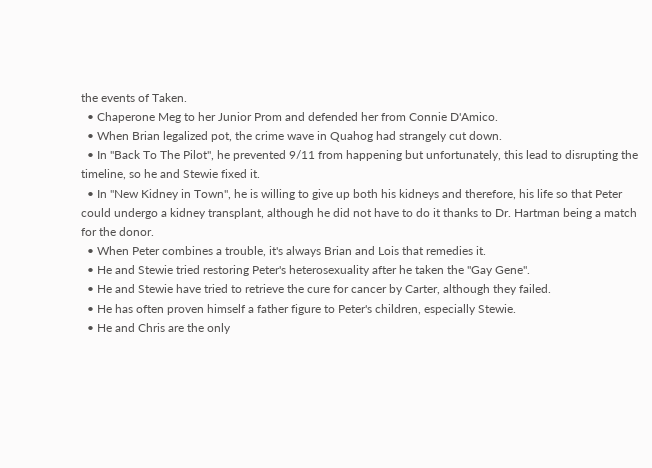the events of Taken.
  • Chaperone Meg to her Junior Prom and defended her from Connie D'Amico.
  • When Brian legalized pot, the crime wave in Quahog had strangely cut down.
  • In "Back To The Pilot", he prevented 9/11 from happening but unfortunately, this lead to disrupting the timeline, so he and Stewie fixed it.
  • In "New Kidney in Town", he is willing to give up both his kidneys and therefore, his life so that Peter could undergo a kidney transplant, although he did not have to do it thanks to Dr. Hartman being a match for the donor.
  • When Peter combines a trouble, it's always Brian and Lois that remedies it.
  • He and Stewie tried restoring Peter's heterosexuality after he taken the "Gay Gene".
  • He and Stewie have tried to retrieve the cure for cancer by Carter, although they failed.
  • He has often proven himself a father figure to Peter's children, especially Stewie.
  • He and Chris are the only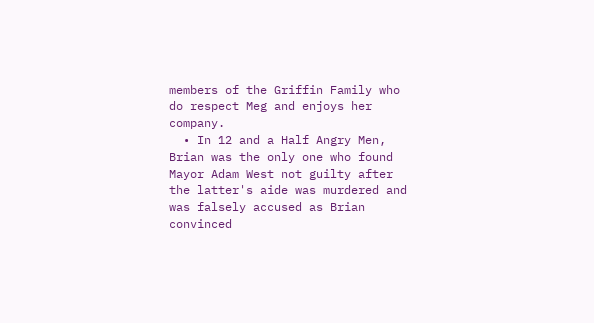members of the Griffin Family who do respect Meg and enjoys her company.
  • In 12 and a Half Angry Men, Brian was the only one who found Mayor Adam West not guilty after the latter's aide was murdered and was falsely accused as Brian convinced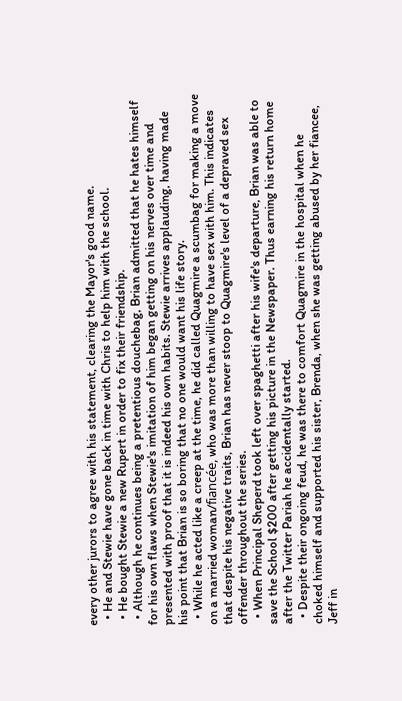every other jurors to agree with his statement, clearing the Mayor's good name.
  • He and Stewie have gone back in time with Chris to help him with the school.
  • He bought Stewie a new Rupert in order to fix their friendship.
  • Although he continues being a pretentious douchebag, Brian admitted that he hates himself for his own flaws when Stewie's imitation of him began getting on his nerves over time and presented with proof that it is indeed his own habits. Stewie arrives applauding, having made his point that Brian is so boring that no one would want his life story.
  • While he acted like a creep at the time, he did called Quagmire a scumbag for making a move on a married woman/fiancée, who was more than willing to have sex with him. This indicates that despite his negative traits, Brian has never stoop to Quagmire's level of a depraved sex offender throughout the series.
  • When Principal Sheperd took left over spaghetti after his wife's departure, Brian was able to save the School $200 after getting his picture in the Newspaper. Thus earning his return home after the Twitter Pariah he accidentally started.
  • Despite their ongoing feud, he was there to comfort Quagmire in the hospital when he choked himself and supported his sister, Brenda, when she was getting abused by her fiancee, Jeff in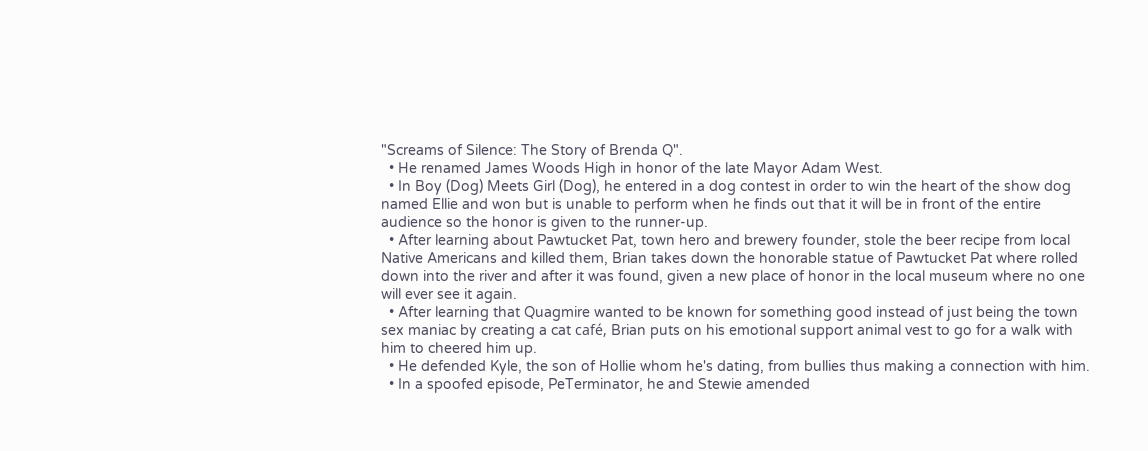"Screams of Silence: The Story of Brenda Q".
  • He renamed James Woods High in honor of the late Mayor Adam West.
  • In Boy (Dog) Meets Girl (Dog), he entered in a dog contest in order to win the heart of the show dog named Ellie and won but is unable to perform when he finds out that it will be in front of the entire audience so the honor is given to the runner-up.
  • After learning about Pawtucket Pat, town hero and brewery founder, stole the beer recipe from local Native Americans and killed them, Brian takes down the honorable statue of Pawtucket Pat where rolled down into the river and after it was found, given a new place of honor in the local museum where no one will ever see it again.
  • After learning that Quagmire wanted to be known for something good instead of just being the town sex maniac by creating a cat café, Brian puts on his emotional support animal vest to go for a walk with him to cheered him up.
  • He defended Kyle, the son of Hollie whom he's dating, from bullies thus making a connection with him.
  • In a spoofed episode, PeTerminator, he and Stewie amended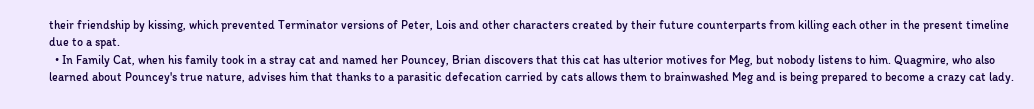their friendship by kissing, which prevented Terminator versions of Peter, Lois and other characters created by their future counterparts from killing each other in the present timeline due to a spat.
  • In Family Cat, when his family took in a stray cat and named her Pouncey, Brian discovers that this cat has ulterior motives for Meg, but nobody listens to him. Quagmire, who also learned about Pouncey's true nature, advises him that thanks to a parasitic defecation carried by cats allows them to brainwashed Meg and is being prepared to become a crazy cat lady.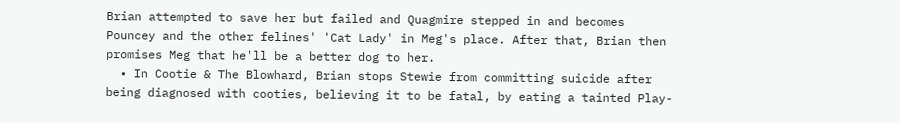Brian attempted to save her but failed and Quagmire stepped in and becomes Pouncey and the other felines' 'Cat Lady' in Meg's place. After that, Brian then promises Meg that he'll be a better dog to her.
  • In Cootie & The Blowhard, Brian stops Stewie from committing suicide after being diagnosed with cooties, believing it to be fatal, by eating a tainted Play-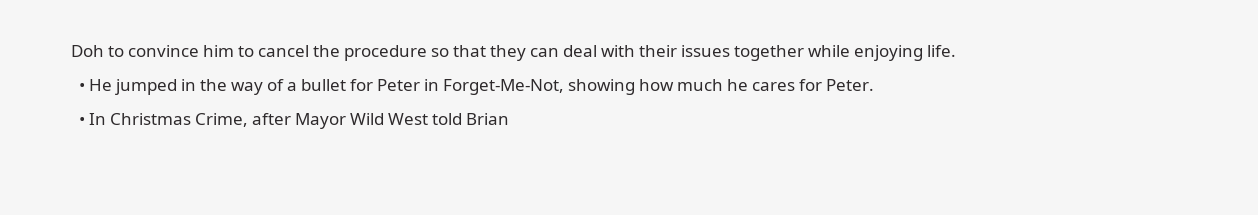Doh to convince him to cancel the procedure so that they can deal with their issues together while enjoying life.
  • He jumped in the way of a bullet for Peter in Forget-Me-Not, showing how much he cares for Peter.
  • In Christmas Crime, after Mayor Wild West told Brian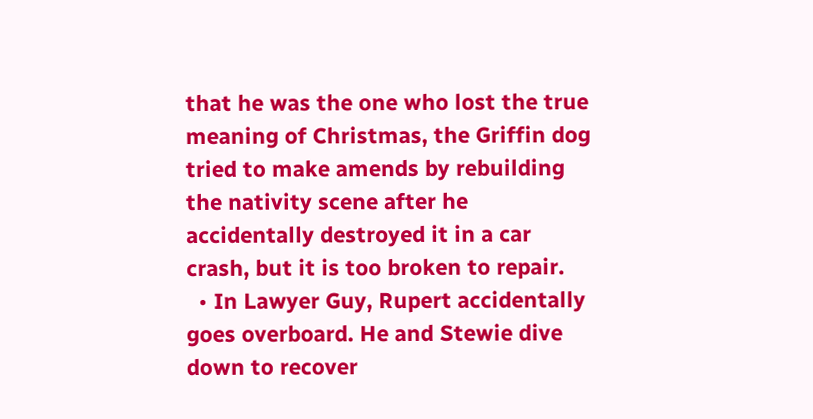that he was the one who lost the true meaning of Christmas, the Griffin dog tried to make amends by rebuilding the nativity scene after he accidentally destroyed it in a car crash, but it is too broken to repair.
  • In Lawyer Guy, Rupert accidentally goes overboard. He and Stewie dive down to recover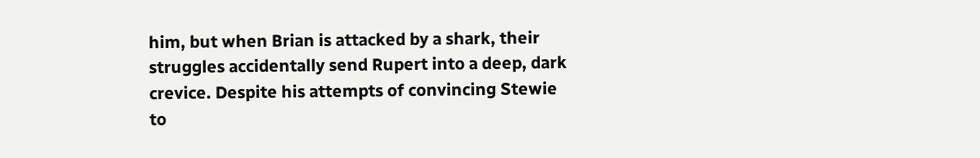him, but when Brian is attacked by a shark, their struggles accidentally send Rupert into a deep, dark crevice. Despite his attempts of convincing Stewie to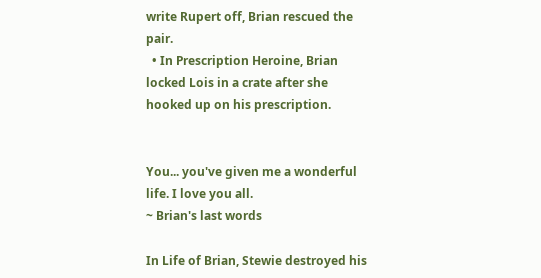write Rupert off, Brian rescued the pair.
  • In Prescription Heroine, Brian locked Lois in a crate after she hooked up on his prescription.


You... you've given me a wonderful life. I love you all.
~ Brian's last words

In Life of Brian, Stewie destroyed his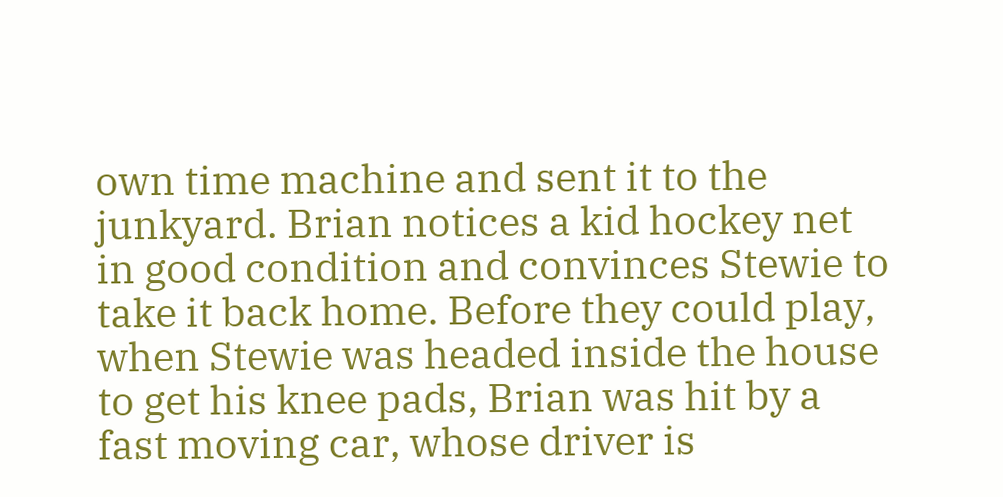own time machine and sent it to the junkyard. Brian notices a kid hockey net in good condition and convinces Stewie to take it back home. Before they could play, when Stewie was headed inside the house to get his knee pads, Brian was hit by a fast moving car, whose driver is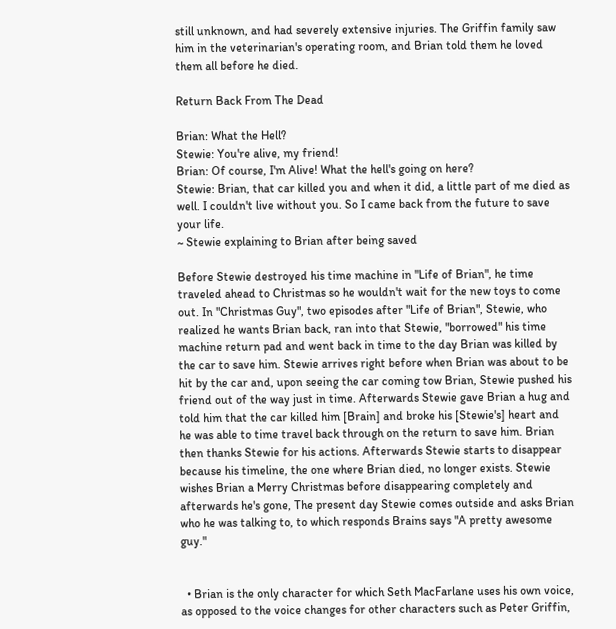still unknown, and had severely extensive injuries. The Griffin family saw him in the veterinarian's operating room, and Brian told them he loved them all before he died.

Return Back From The Dead

Brian: What the Hell?
Stewie: You're alive, my friend!
Brian: Of course, I'm Alive! What the hell's going on here?
Stewie: Brian, that car killed you and when it did, a little part of me died as well. I couldn't live without you. So I came back from the future to save your life.
~ Stewie explaining to Brian after being saved

Before Stewie destroyed his time machine in "Life of Brian", he time traveled ahead to Christmas so he wouldn't wait for the new toys to come out. In "Christmas Guy", two episodes after "Life of Brian", Stewie, who realized he wants Brian back, ran into that Stewie, "borrowed" his time machine return pad and went back in time to the day Brian was killed by the car to save him. Stewie arrives right before when Brian was about to be hit by the car and, upon seeing the car coming tow Brian, Stewie pushed his friend out of the way just in time. Afterwards Stewie gave Brian a hug and told him that the car killed him [Brain] and broke his [Stewie's] heart and he was able to time travel back through on the return to save him. Brian then thanks Stewie for his actions. Afterwards Stewie starts to disappear because his timeline, the one where Brian died, no longer exists. Stewie wishes Brian a Merry Christmas before disappearing completely and afterwards he's gone, The present day Stewie comes outside and asks Brian who he was talking to, to which responds Brains says "A pretty awesome guy."


  • Brian is the only character for which Seth MacFarlane uses his own voice, as opposed to the voice changes for other characters such as Peter Griffin,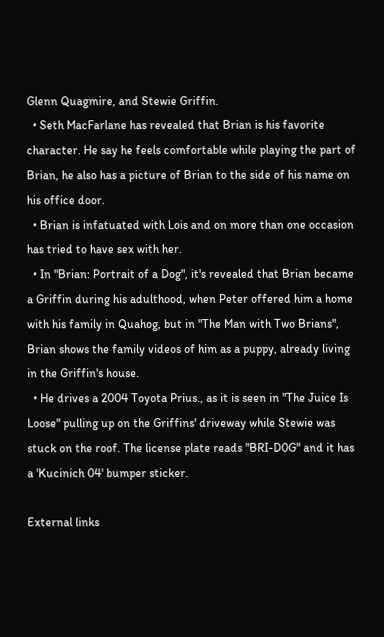Glenn Quagmire, and Stewie Griffin.
  • Seth MacFarlane has revealed that Brian is his favorite character. He say he feels comfortable while playing the part of Brian, he also has a picture of Brian to the side of his name on his office door.
  • Brian is infatuated with Lois and on more than one occasion has tried to have sex with her.
  • In "Brian: Portrait of a Dog", it's revealed that Brian became a Griffin during his adulthood, when Peter offered him a home with his family in Quahog, but in "The Man with Two Brians", Brian shows the family videos of him as a puppy, already living in the Griffin's house.
  • He drives a 2004 Toyota Prius., as it is seen in "The Juice Is Loose" pulling up on the Griffins' driveway while Stewie was stuck on the roof. The license plate reads "BRI-D0G" and it has a 'Kucinich 04' bumper sticker.

External links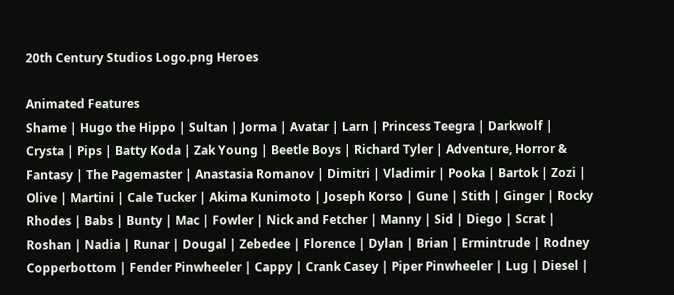20th Century Studios Logo.png Heroes

Animated Features
Shame | Hugo the Hippo | Sultan | Jorma | Avatar | Larn | Princess Teegra | Darkwolf | Crysta | Pips | Batty Koda | Zak Young | Beetle Boys | Richard Tyler | Adventure, Horror & Fantasy | The Pagemaster | Anastasia Romanov | Dimitri | Vladimir | Pooka | Bartok | Zozi | Olive | Martini | Cale Tucker | Akima Kunimoto | Joseph Korso | Gune | Stith | Ginger | Rocky Rhodes | Babs | Bunty | Mac | Fowler | Nick and Fetcher | Manny | Sid | Diego | Scrat | Roshan | Nadia | Runar | Dougal | Zebedee | Florence | Dylan | Brian | Ermintrude | Rodney Copperbottom | Fender Pinwheeler | Cappy | Crank Casey | Piper Pinwheeler | Lug | Diesel |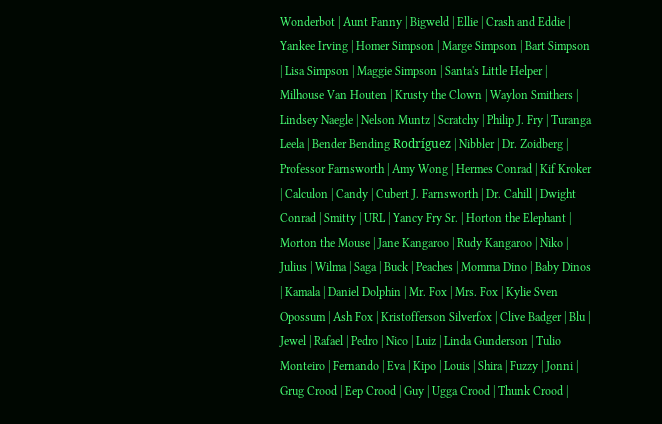Wonderbot | Aunt Fanny | Bigweld | Ellie | Crash and Eddie | Yankee Irving | Homer Simpson | Marge Simpson | Bart Simpson | Lisa Simpson | Maggie Simpson | Santa's Little Helper | Milhouse Van Houten | Krusty the Clown | Waylon Smithers | Lindsey Naegle | Nelson Muntz | Scratchy | Philip J. Fry | Turanga Leela | Bender Bending Rodríguez | Nibbler | Dr. Zoidberg | Professor Farnsworth | Amy Wong | Hermes Conrad | Kif Kroker | Calculon | Candy | Cubert J. Farnsworth | Dr. Cahill | Dwight Conrad | Smitty | URL | Yancy Fry Sr. | Horton the Elephant | Morton the Mouse | Jane Kangaroo | Rudy Kangaroo | Niko | Julius | Wilma | Saga | Buck | Peaches | Momma Dino | Baby Dinos | Kamala | Daniel Dolphin | Mr. Fox | Mrs. Fox | Kylie Sven Opossum | Ash Fox | Kristofferson Silverfox | Clive Badger | Blu | Jewel | Rafael | Pedro | Nico | Luiz | Linda Gunderson | Tulio Monteiro | Fernando | Eva | Kipo | Louis | Shira | Fuzzy | Jonni | Grug Crood | Eep Crood | Guy | Ugga Crood | Thunk Crood |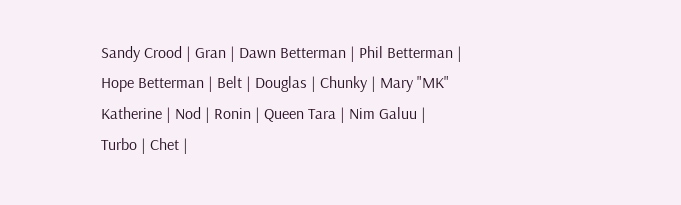Sandy Crood | Gran | Dawn Betterman | Phil Betterman | Hope Betterman | Belt | Douglas | Chunky | Mary "MK" Katherine | Nod | Ronin | Queen Tara | Nim Galuu | Turbo | Chet |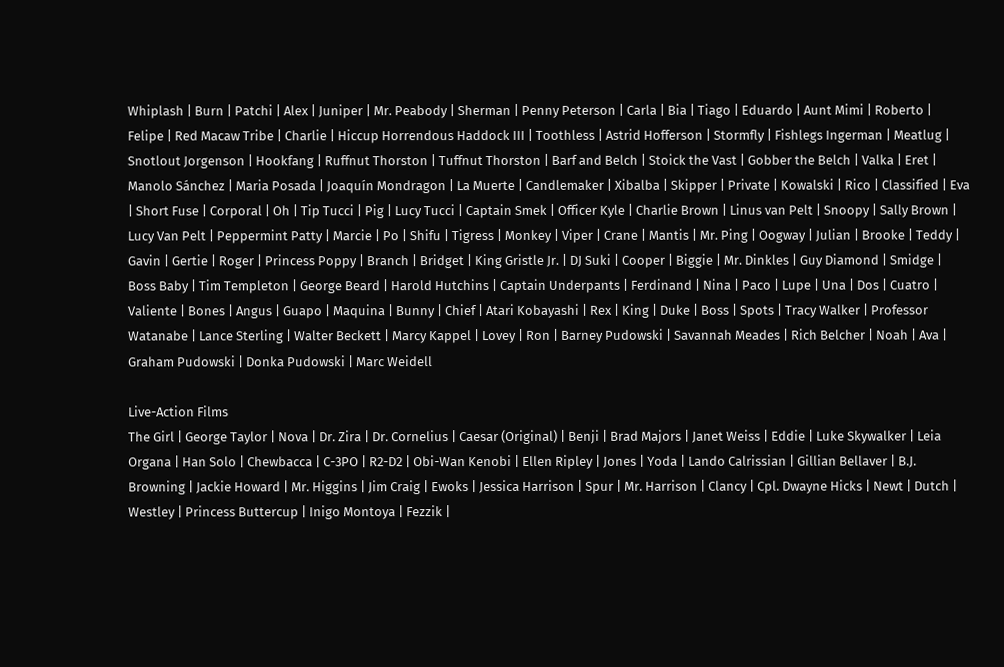Whiplash | Burn | Patchi | Alex | Juniper | Mr. Peabody | Sherman | Penny Peterson | Carla | Bia | Tiago | Eduardo | Aunt Mimi | Roberto | Felipe | Red Macaw Tribe | Charlie | Hiccup Horrendous Haddock III | Toothless | Astrid Hofferson | Stormfly | Fishlegs Ingerman | Meatlug | Snotlout Jorgenson | Hookfang | Ruffnut Thorston | Tuffnut Thorston | Barf and Belch | Stoick the Vast | Gobber the Belch | Valka | Eret | Manolo Sánchez | Maria Posada | Joaquín Mondragon | La Muerte | Candlemaker | Xibalba | Skipper | Private | Kowalski | Rico | Classified | Eva | Short Fuse | Corporal | Oh | Tip Tucci | Pig | Lucy Tucci | Captain Smek | Officer Kyle | Charlie Brown | Linus van Pelt | Snoopy | Sally Brown | Lucy Van Pelt | Peppermint Patty | Marcie | Po | Shifu | Tigress | Monkey | Viper | Crane | Mantis | Mr. Ping | Oogway | Julian | Brooke | Teddy | Gavin | Gertie | Roger | Princess Poppy | Branch | Bridget | King Gristle Jr. | DJ Suki | Cooper | Biggie | Mr. Dinkles | Guy Diamond | Smidge | Boss Baby | Tim Templeton | George Beard | Harold Hutchins | Captain Underpants | Ferdinand | Nina | Paco | Lupe | Una | Dos | Cuatro | Valiente | Bones | Angus | Guapo | Maquina | Bunny | Chief | Atari Kobayashi | Rex | King | Duke | Boss | Spots | Tracy Walker | Professor Watanabe | Lance Sterling | Walter Beckett | Marcy Kappel | Lovey | Ron | Barney Pudowski | Savannah Meades | Rich Belcher | Noah | Ava | Graham Pudowski | Donka Pudowski | Marc Weidell

Live-Action Films
The Girl | George Taylor | Nova | Dr. Zira | Dr. Cornelius | Caesar (Original) | Benji | Brad Majors | Janet Weiss | Eddie | Luke Skywalker | Leia Organa | Han Solo | Chewbacca | C-3PO | R2-D2 | Obi-Wan Kenobi | Ellen Ripley | Jones | Yoda | Lando Calrissian | Gillian Bellaver | B.J. Browning | Jackie Howard | Mr. Higgins | Jim Craig | Ewoks | Jessica Harrison | Spur | Mr. Harrison | Clancy | Cpl. Dwayne Hicks | Newt | Dutch | Westley | Princess Buttercup | Inigo Montoya | Fezzik |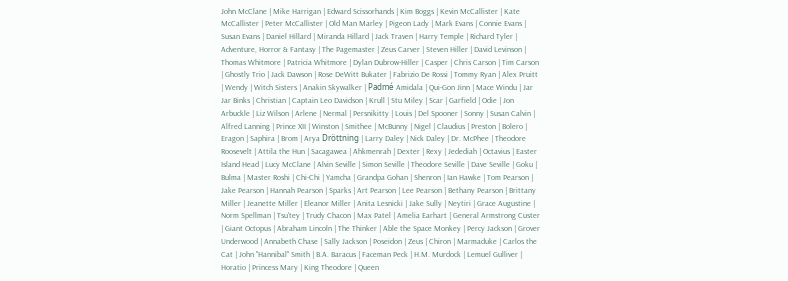John McClane | Mike Harrigan | Edward Scissorhands | Kim Boggs | Kevin McCallister | Kate McCallister | Peter McCallister | Old Man Marley | Pigeon Lady | Mark Evans | Connie Evans | Susan Evans | Daniel Hillard | Miranda Hillard | Jack Traven | Harry Temple | Richard Tyler | Adventure, Horror & Fantasy | The Pagemaster | Zeus Carver | Steven Hiller | David Levinson | Thomas Whitmore | Patricia Whitmore | Dylan Dubrow-Hiller | Casper | Chris Carson | Tim Carson | Ghostly Trio | Jack Dawson | Rose DeWitt Bukater | Fabrizio De Rossi | Tommy Ryan | Alex Pruitt | Wendy | Witch Sisters | Anakin Skywalker | Padmé Amidala | Qui-Gon Jinn | Mace Windu | Jar Jar Binks | Christian | Captain Leo Davidson | Krull | Stu Miley | Scar | Garfield | Odie | Jon Arbuckle | Liz Wilson | Arlene | Nermal | Persnikitty | Louis | Del Spooner | Sonny | Susan Calvin | Alfred Lanning | Prince XII | Winston | Smithee | McBunny | Nigel | Claudius | Preston | Bolero | Eragon | Saphira | Brom | Arya Dröttning | Larry Daley | Nick Daley | Dr. McPhee | Theodore Roosevelt | Attila the Hun | Sacagawea | Ahkmenrah | Dexter | Rexy | Jedediah | Octavius | Easter Island Head | Lucy McClane | Alvin Seville | Simon Seville | Theodore Seville | Dave Seville | Goku | Bulma | Master Roshi | Chi-Chi | Yamcha | Grandpa Gohan | Shenron | Ian Hawke | Tom Pearson | Jake Pearson | Hannah Pearson | Sparks | Art Pearson | Lee Pearson | Bethany Pearson | Brittany Miller | Jeanette Miller | Eleanor Miller | Anita Lesnicki | Jake Sully | Neytiri | Grace Augustine | Norm Spellman | Tsu'tey | Trudy Chacon | Max Patel | Amelia Earhart | General Armstrong Custer | Giant Octopus | Abraham Lincoln | The Thinker | Able the Space Monkey | Percy Jackson | Grover Underwood | Annabeth Chase | Sally Jackson | Poseidon | Zeus | Chiron | Marmaduke | Carlos the Cat | John "Hannibal" Smith | B.A. Baracus | Faceman Peck | H.M. Murdock | Lemuel Gulliver | Horatio | Princess Mary | King Theodore | Queen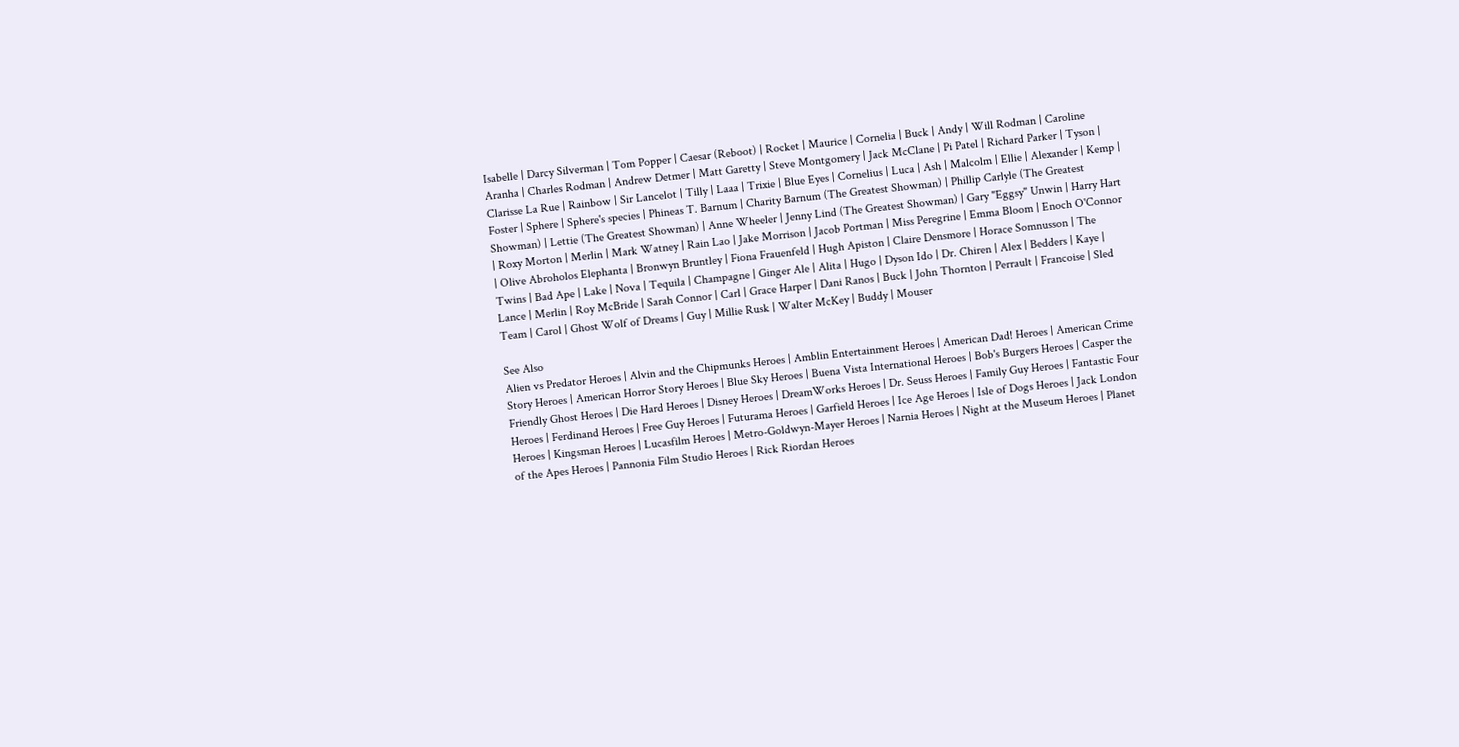Isabelle | Darcy Silverman | Tom Popper | Caesar (Reboot) | Rocket | Maurice | Cornelia | Buck | Andy | Will Rodman | Caroline Aranha | Charles Rodman | Andrew Detmer | Matt Garetty | Steve Montgomery | Jack McClane | Pi Patel | Richard Parker | Tyson | Clarisse La Rue | Rainbow | Sir Lancelot | Tilly | Laaa | Trixie | Blue Eyes | Cornelius | Luca | Ash | Malcolm | Ellie | Alexander | Kemp | Foster | Sphere | Sphere's species | Phineas T. Barnum | Charity Barnum (The Greatest Showman) | Phillip Carlyle (The Greatest Showman) | Lettie (The Greatest Showman) | Anne Wheeler | Jenny Lind (The Greatest Showman) | Gary "Eggsy" Unwin | Harry Hart | Roxy Morton | Merlin | Mark Watney | Rain Lao | Jake Morrison | Jacob Portman | Miss Peregrine | Emma Bloom | Enoch O'Connor | Olive Abroholos Elephanta | Bronwyn Bruntley | Fiona Frauenfeld | Hugh Apiston | Claire Densmore | Horace Somnusson | The Twins | Bad Ape | Lake | Nova | Tequila | Champagne | Ginger Ale | Alita | Hugo | Dyson Ido | Dr. Chiren | Alex | Bedders | Kaye | Lance | Merlin | Roy McBride | Sarah Connor | Carl | Grace Harper | Dani Ranos | Buck | John Thornton | Perrault | Francoise | Sled Team | Carol | Ghost Wolf of Dreams | Guy | Millie Rusk | Walter McKey | Buddy | Mouser

See Also
Alien vs Predator Heroes | Alvin and the Chipmunks Heroes | Amblin Entertainment Heroes | American Dad! Heroes | American Crime Story Heroes | American Horror Story Heroes | Blue Sky Heroes | Buena Vista International Heroes | Bob's Burgers Heroes | Casper the Friendly Ghost Heroes | Die Hard Heroes | Disney Heroes | DreamWorks Heroes | Dr. Seuss Heroes | Family Guy Heroes | Fantastic Four Heroes | Ferdinand Heroes | Free Guy Heroes | Futurama Heroes | Garfield Heroes | Ice Age Heroes | Isle of Dogs Heroes | Jack London Heroes | Kingsman Heroes | Lucasfilm Heroes | Metro-Goldwyn-Mayer Heroes | Narnia Heroes | Night at the Museum Heroes | Planet of the Apes Heroes | Pannonia Film Studio Heroes | Rick Riordan Heroes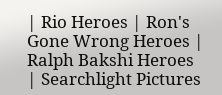| Rio Heroes | Ron's Gone Wrong Heroes | Ralph Bakshi Heroes | Searchlight Pictures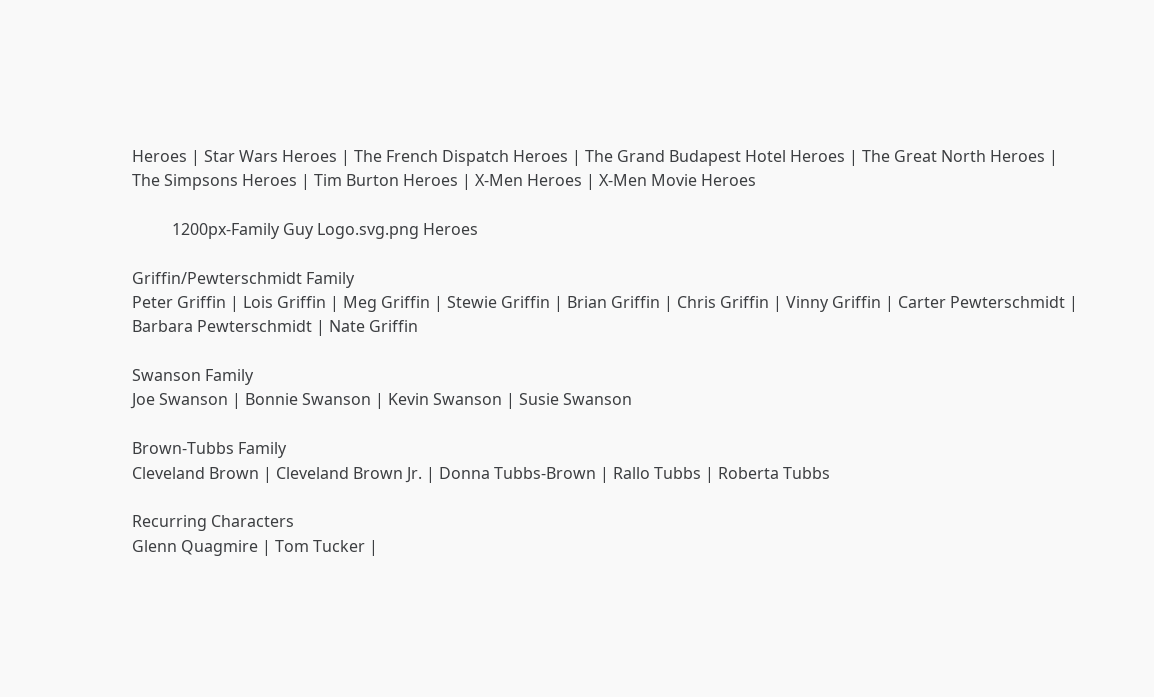Heroes | Star Wars Heroes | The French Dispatch Heroes | The Grand Budapest Hotel Heroes | The Great North Heroes | The Simpsons Heroes | Tim Burton Heroes | X-Men Heroes | X-Men Movie Heroes

          1200px-Family Guy Logo.svg.png Heroes

Griffin/Pewterschmidt Family
Peter Griffin | Lois Griffin | Meg Griffin | Stewie Griffin | Brian Griffin | Chris Griffin | Vinny Griffin | Carter Pewterschmidt | Barbara Pewterschmidt | Nate Griffin

Swanson Family
Joe Swanson | Bonnie Swanson | Kevin Swanson | Susie Swanson

Brown-Tubbs Family
Cleveland Brown | Cleveland Brown Jr. | Donna Tubbs-Brown | Rallo Tubbs | Roberta Tubbs

Recurring Characters
Glenn Quagmire | Tom Tucker |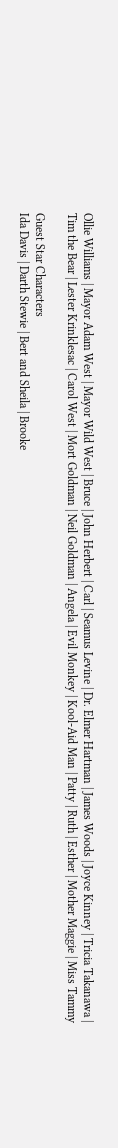Ollie Williams | Mayor Adam West | Mayor Wild West | Bruce | John Herbert | Carl | Seamus Levine | Dr. Elmer Hartman | James Woods | Joyce Kinney | Tricia Takanawa | Tim the Bear | Lester Krinklesac | Carol West | Mort Goldman | Neil Goldman | Angela | Evil Monkey | Kool-Aid Man | Patty | Ruth | Esther | Mother Maggie | Miss Tammy

Guest Star Characters
Ida Davis | Darth Stewie | Bert and Sheila | Brooke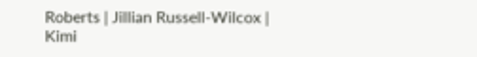Roberts | Jillian Russell-Wilcox | Kimi